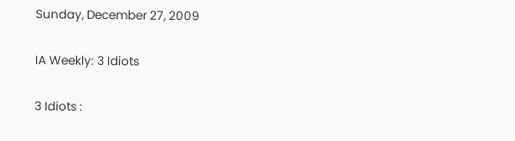Sunday, December 27, 2009

IA Weekly: 3 Idiots

3 Idiots :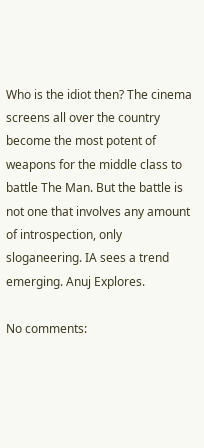Who is the idiot then? The cinema screens all over the country become the most potent of weapons for the middle class to battle The Man. But the battle is not one that involves any amount of introspection, only sloganeering. IA sees a trend emerging. Anuj Explores.

No comments: